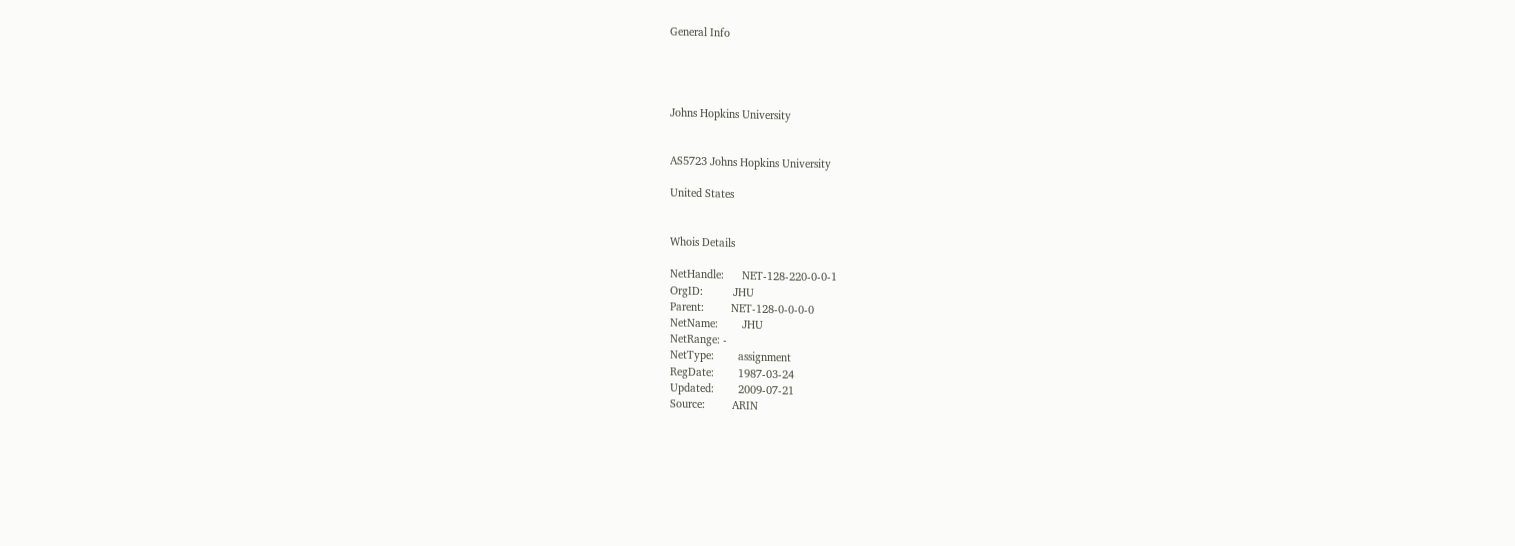General Info




Johns Hopkins University


AS5723 Johns Hopkins University

United States


Whois Details

NetHandle:      NET-128-220-0-0-1
OrgID:          JHU
Parent:         NET-128-0-0-0-0
NetName:        JHU
NetRange: -
NetType:        assignment
RegDate:        1987-03-24
Updated:        2009-07-21
Source:         ARIN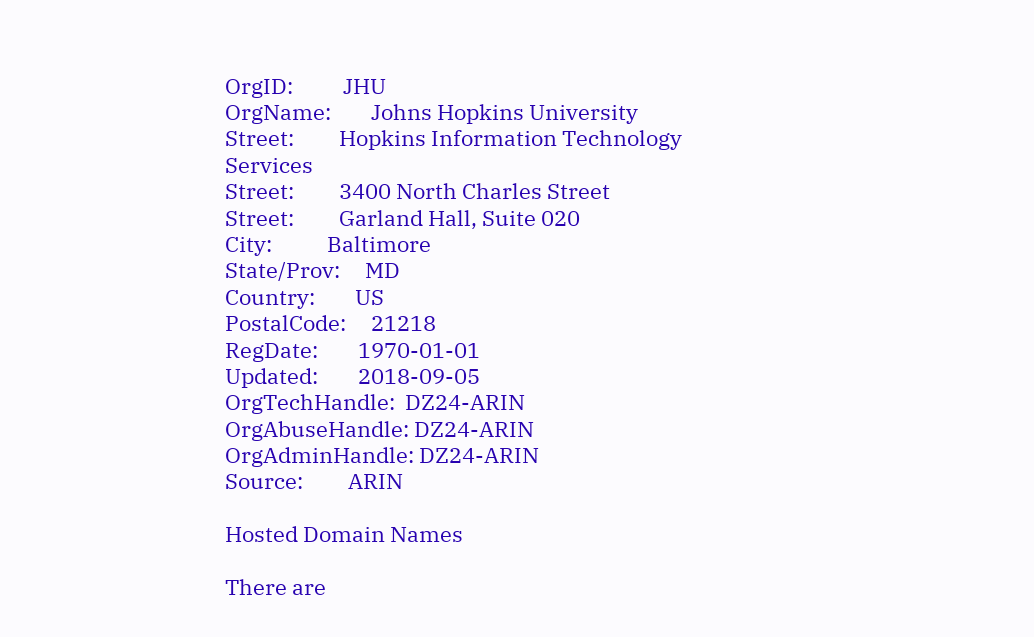OrgID:          JHU
OrgName:        Johns Hopkins University
Street:         Hopkins Information Technology Services
Street:         3400 North Charles Street
Street:         Garland Hall, Suite 020
City:           Baltimore
State/Prov:     MD
Country:        US
PostalCode:     21218
RegDate:        1970-01-01
Updated:        2018-09-05
OrgTechHandle:  DZ24-ARIN
OrgAbuseHandle: DZ24-ARIN
OrgAdminHandle: DZ24-ARIN
Source:         ARIN

Hosted Domain Names

There are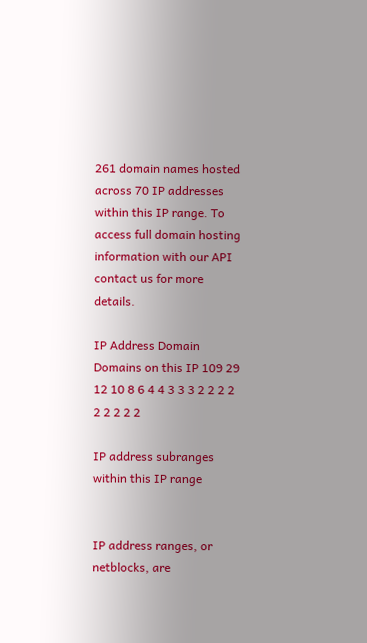261 domain names hosted across 70 IP addresses within this IP range. To access full domain hosting information with our API contact us for more details.

IP Address Domain Domains on this IP 109 29 12 10 8 6 4 4 3 3 3 2 2 2 2 2 2 2 2 2

IP address subranges within this IP range


IP address ranges, or netblocks, are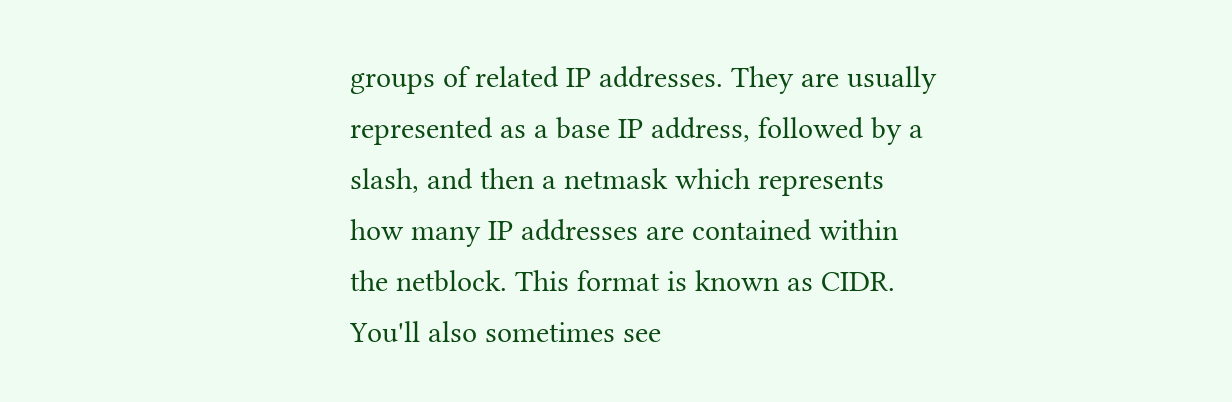groups of related IP addresses. They are usually represented as a base IP address, followed by a slash, and then a netmask which represents how many IP addresses are contained within the netblock. This format is known as CIDR. You'll also sometimes see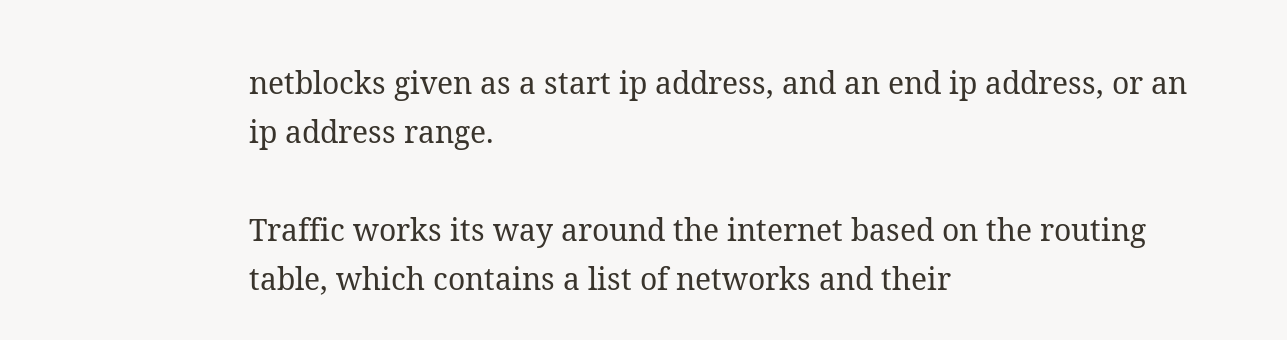netblocks given as a start ip address, and an end ip address, or an ip address range.

Traffic works its way around the internet based on the routing table, which contains a list of networks and their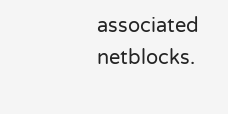associated netblocks.